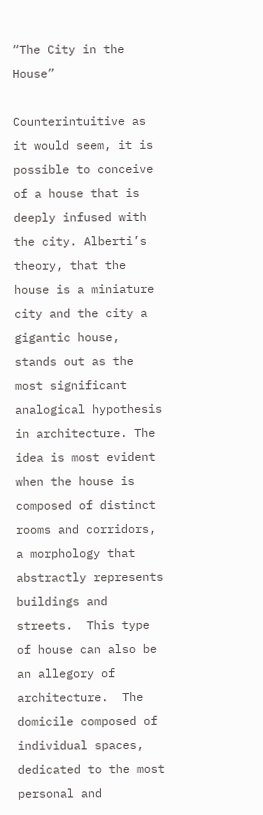“The City in the House”

Counterintuitive as it would seem, it is possible to conceive of a house that is deeply infused with the city. Alberti’s theory, that the house is a miniature city and the city a gigantic house, stands out as the most significant analogical hypothesis in architecture. The idea is most evident when the house is composed of distinct rooms and corridors, a morphology that abstractly represents buildings and streets.  This type of house can also be an allegory of architecture.  The domicile composed of individual spaces, dedicated to the most personal and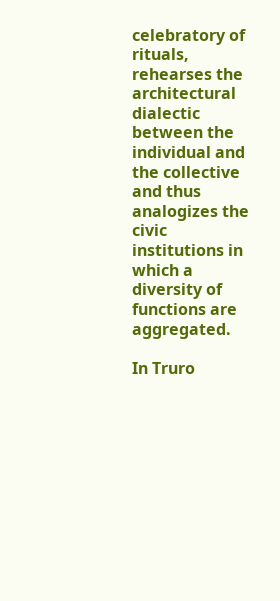celebratory of rituals, rehearses the architectural dialectic between the individual and the collective and thus analogizes the civic institutions in which a diversity of functions are aggregated.

In Truro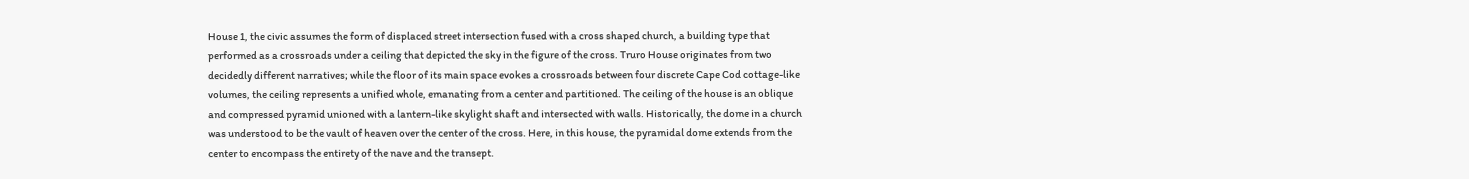House 1, the civic assumes the form of displaced street intersection fused with a cross shaped church, a building type that performed as a crossroads under a ceiling that depicted the sky in the figure of the cross. Truro House originates from two decidedly different narratives; while the floor of its main space evokes a crossroads between four discrete Cape Cod cottage-like volumes, the ceiling represents a unified whole, emanating from a center and partitioned. The ceiling of the house is an oblique and compressed pyramid unioned with a lantern-like skylight shaft and intersected with walls. Historically, the dome in a church was understood to be the vault of heaven over the center of the cross. Here, in this house, the pyramidal dome extends from the center to encompass the entirety of the nave and the transept.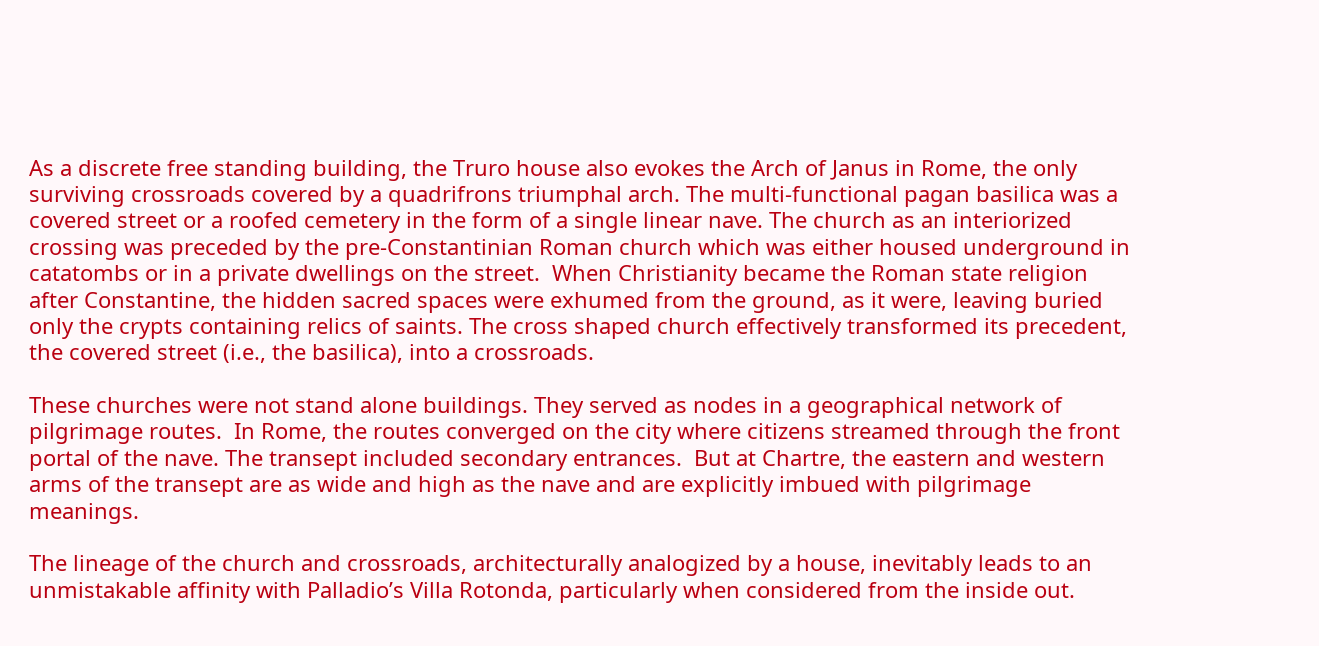As a discrete free standing building, the Truro house also evokes the Arch of Janus in Rome, the only surviving crossroads covered by a quadrifrons triumphal arch. The multi-functional pagan basilica was a covered street or a roofed cemetery in the form of a single linear nave. The church as an interiorized crossing was preceded by the pre-Constantinian Roman church which was either housed underground in catatombs or in a private dwellings on the street.  When Christianity became the Roman state religion after Constantine, the hidden sacred spaces were exhumed from the ground, as it were, leaving buried only the crypts containing relics of saints. The cross shaped church effectively transformed its precedent, the covered street (i.e., the basilica), into a crossroads.

These churches were not stand alone buildings. They served as nodes in a geographical network of pilgrimage routes.  In Rome, the routes converged on the city where citizens streamed through the front portal of the nave. The transept included secondary entrances.  But at Chartre, the eastern and western arms of the transept are as wide and high as the nave and are explicitly imbued with pilgrimage meanings.

The lineage of the church and crossroads, architecturally analogized by a house, inevitably leads to an unmistakable affinity with Palladio’s Villa Rotonda, particularly when considered from the inside out.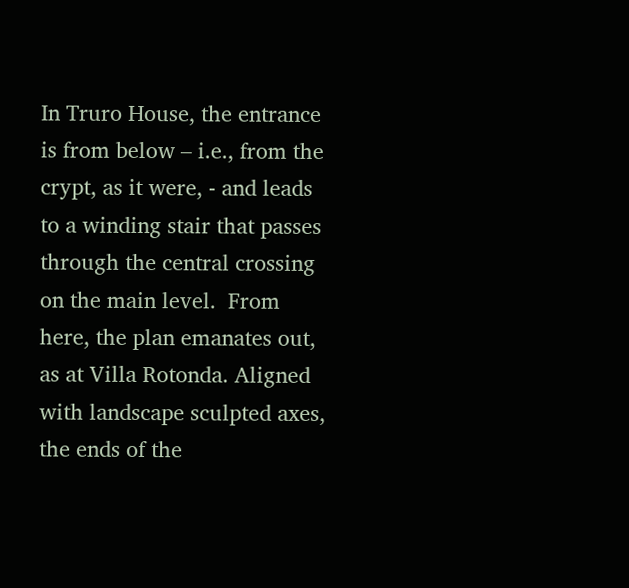In Truro House, the entrance is from below – i.e., from the crypt, as it were, - and leads to a winding stair that passes through the central crossing on the main level.  From here, the plan emanates out, as at Villa Rotonda. Aligned with landscape sculpted axes, the ends of the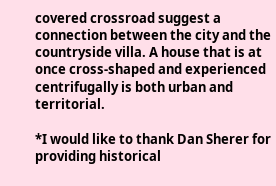covered crossroad suggest a connection between the city and the countryside villa. A house that is at once cross-shaped and experienced centrifugally is both urban and territorial.

*I would like to thank Dan Sherer for providing historical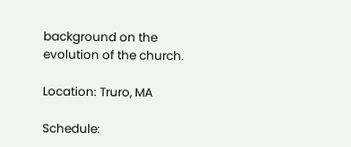background on the evolution of the church.

Location: Truro, MA

Schedule: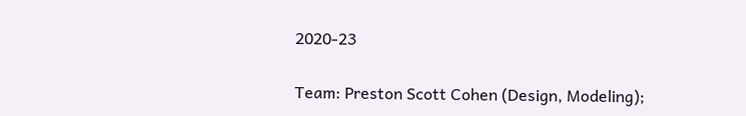2020-23

Team: Preston Scott Cohen (Design, Modeling);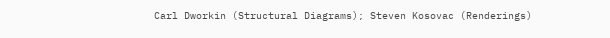Carl Dworkin (Structural Diagrams); Steven Kosovac (Renderings)